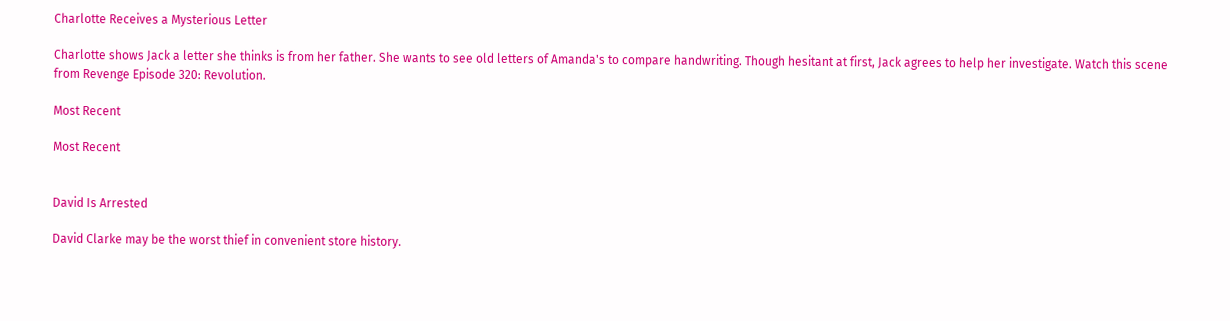Charlotte Receives a Mysterious Letter

Charlotte shows Jack a letter she thinks is from her father. She wants to see old letters of Amanda's to compare handwriting. Though hesitant at first, Jack agrees to help her investigate. Watch this scene from Revenge Episode 320: Revolution.

Most Recent

Most Recent


David Is Arrested

David Clarke may be the worst thief in convenient store history.